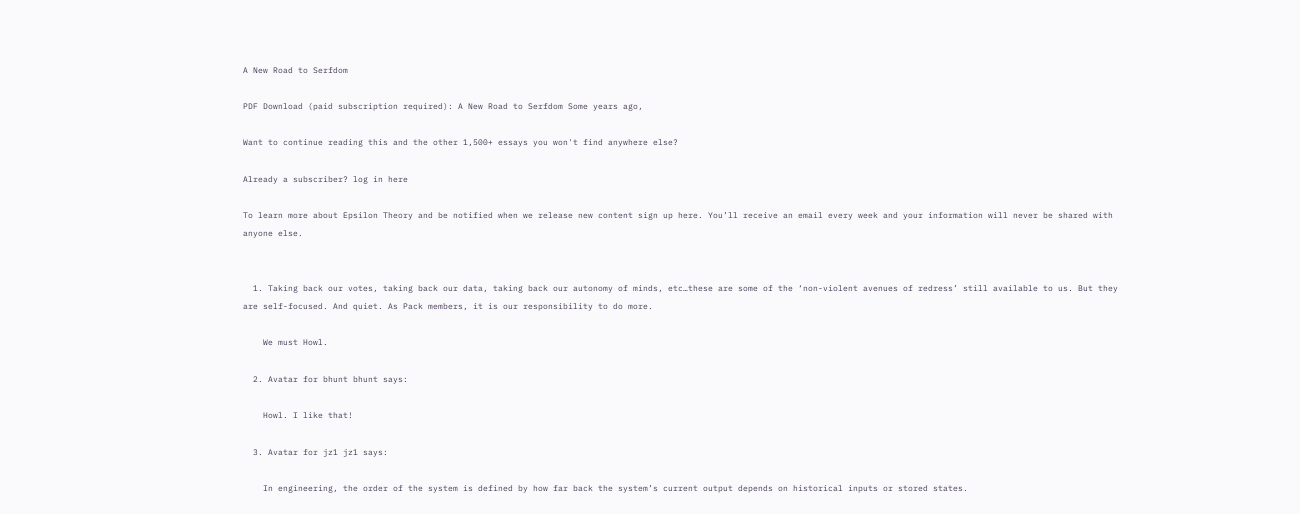A New Road to Serfdom

PDF Download (paid subscription required): A New Road to Serfdom Some years ago,

Want to continue reading this and the other 1,500+ essays you won't find anywhere else?

Already a subscriber? log in here

To learn more about Epsilon Theory and be notified when we release new content sign up here. You’ll receive an email every week and your information will never be shared with anyone else.


  1. Taking back our votes, taking back our data, taking back our autonomy of minds, etc…these are some of the ‘non-violent avenues of redress’ still available to us. But they are self-focused. And quiet. As Pack members, it is our responsibility to do more.

    We must Howl.

  2. Avatar for bhunt bhunt says:

    Howl. I like that!

  3. Avatar for jz1 jz1 says:

    In engineering, the order of the system is defined by how far back the system’s current output depends on historical inputs or stored states.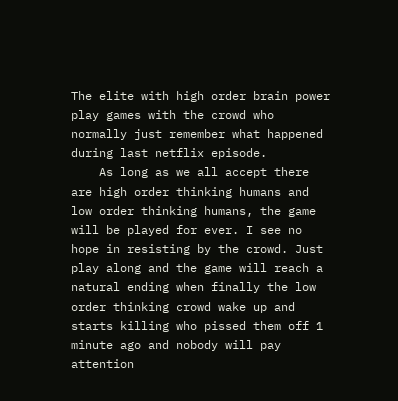The elite with high order brain power play games with the crowd who normally just remember what happened during last netflix episode.
    As long as we all accept there are high order thinking humans and low order thinking humans, the game will be played for ever. I see no hope in resisting by the crowd. Just play along and the game will reach a natural ending when finally the low order thinking crowd wake up and starts killing who pissed them off 1 minute ago and nobody will pay attention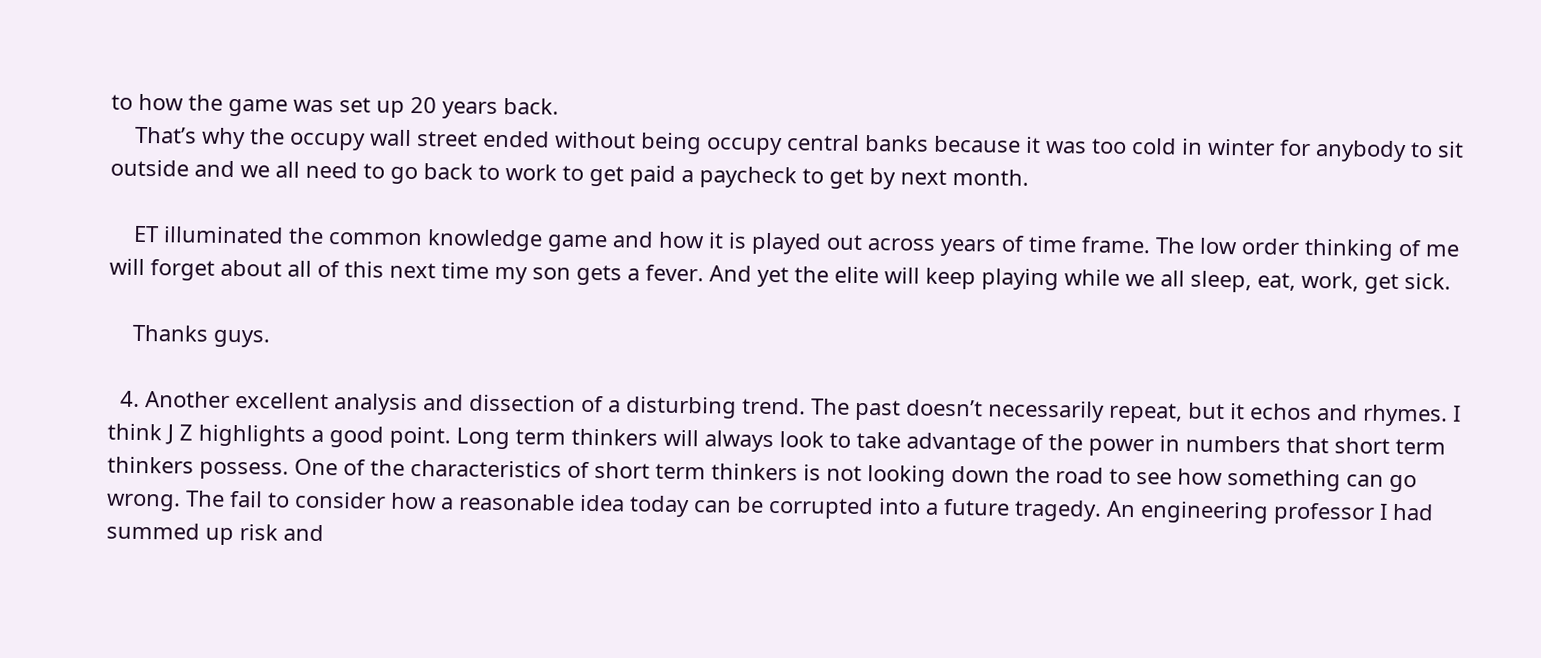to how the game was set up 20 years back.
    That’s why the occupy wall street ended without being occupy central banks because it was too cold in winter for anybody to sit outside and we all need to go back to work to get paid a paycheck to get by next month.

    ET illuminated the common knowledge game and how it is played out across years of time frame. The low order thinking of me will forget about all of this next time my son gets a fever. And yet the elite will keep playing while we all sleep, eat, work, get sick.

    Thanks guys.

  4. Another excellent analysis and dissection of a disturbing trend. The past doesn’t necessarily repeat, but it echos and rhymes. I think J Z highlights a good point. Long term thinkers will always look to take advantage of the power in numbers that short term thinkers possess. One of the characteristics of short term thinkers is not looking down the road to see how something can go wrong. The fail to consider how a reasonable idea today can be corrupted into a future tragedy. An engineering professor I had summed up risk and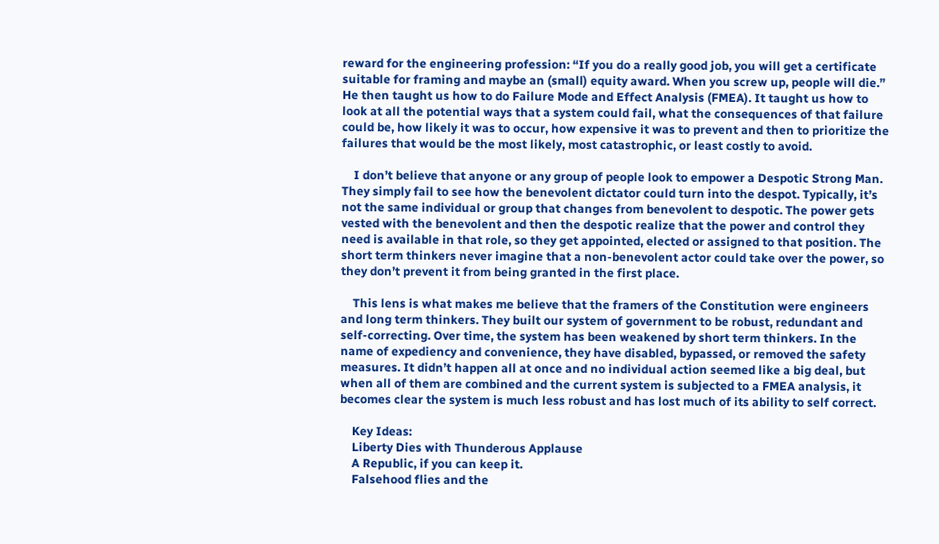reward for the engineering profession: “If you do a really good job, you will get a certificate suitable for framing and maybe an (small) equity award. When you screw up, people will die.” He then taught us how to do Failure Mode and Effect Analysis (FMEA). It taught us how to look at all the potential ways that a system could fail, what the consequences of that failure could be, how likely it was to occur, how expensive it was to prevent and then to prioritize the failures that would be the most likely, most catastrophic, or least costly to avoid.

    I don’t believe that anyone or any group of people look to empower a Despotic Strong Man. They simply fail to see how the benevolent dictator could turn into the despot. Typically, it’s not the same individual or group that changes from benevolent to despotic. The power gets vested with the benevolent and then the despotic realize that the power and control they need is available in that role, so they get appointed, elected or assigned to that position. The short term thinkers never imagine that a non-benevolent actor could take over the power, so they don’t prevent it from being granted in the first place.

    This lens is what makes me believe that the framers of the Constitution were engineers and long term thinkers. They built our system of government to be robust, redundant and self-correcting. Over time, the system has been weakened by short term thinkers. In the name of expediency and convenience, they have disabled, bypassed, or removed the safety measures. It didn’t happen all at once and no individual action seemed like a big deal, but when all of them are combined and the current system is subjected to a FMEA analysis, it becomes clear the system is much less robust and has lost much of its ability to self correct.

    Key Ideas:
    Liberty Dies with Thunderous Applause
    A Republic, if you can keep it.
    Falsehood flies and the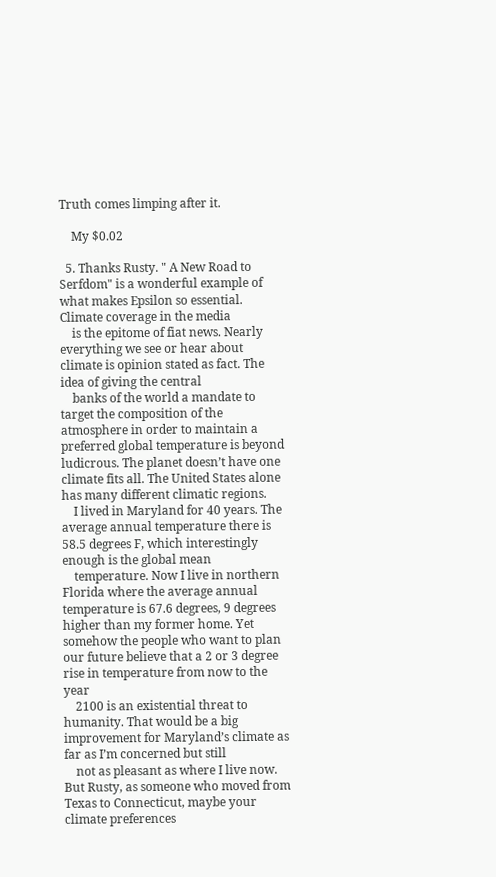Truth comes limping after it.

    My $0.02

  5. Thanks Rusty. " A New Road to Serfdom" is a wonderful example of what makes Epsilon so essential. Climate coverage in the media
    is the epitome of fiat news. Nearly everything we see or hear about climate is opinion stated as fact. The idea of giving the central
    banks of the world a mandate to target the composition of the atmosphere in order to maintain a preferred global temperature is beyond ludicrous. The planet doesn’t have one climate fits all. The United States alone has many different climatic regions.
    I lived in Maryland for 40 years. The average annual temperature there is 58.5 degrees F, which interestingly enough is the global mean
    temperature. Now I live in northern Florida where the average annual temperature is 67.6 degrees, 9 degrees higher than my former home. Yet somehow the people who want to plan our future believe that a 2 or 3 degree rise in temperature from now to the year
    2100 is an existential threat to humanity. That would be a big improvement for Maryland’s climate as far as I’m concerned but still
    not as pleasant as where I live now. But Rusty, as someone who moved from Texas to Connecticut, maybe your climate preferences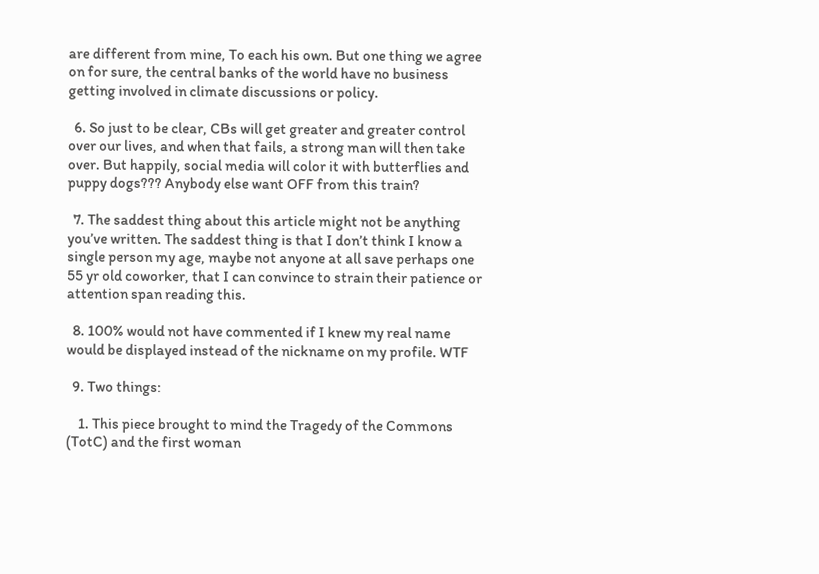are different from mine, To each his own. But one thing we agree on for sure, the central banks of the world have no business getting involved in climate discussions or policy.

  6. So just to be clear, CBs will get greater and greater control over our lives, and when that fails, a strong man will then take over. But happily, social media will color it with butterflies and puppy dogs??? Anybody else want OFF from this train?

  7. The saddest thing about this article might not be anything you’ve written. The saddest thing is that I don’t think I know a single person my age, maybe not anyone at all save perhaps one 55 yr old coworker, that I can convince to strain their patience or attention span reading this.

  8. 100% would not have commented if I knew my real name would be displayed instead of the nickname on my profile. WTF

  9. Two things:

    1. This piece brought to mind the Tragedy of the Commons (TotC) and the first woman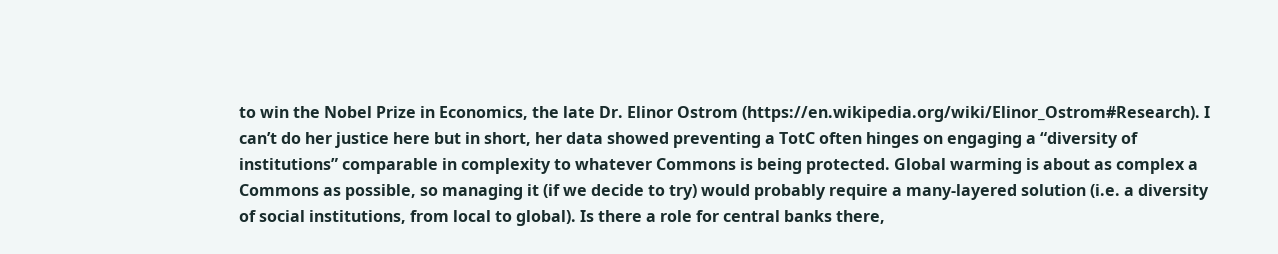to win the Nobel Prize in Economics, the late Dr. Elinor Ostrom (https://en.wikipedia.org/wiki/Elinor_Ostrom#Research). I can’t do her justice here but in short, her data showed preventing a TotC often hinges on engaging a “diversity of institutions” comparable in complexity to whatever Commons is being protected. Global warming is about as complex a Commons as possible, so managing it (if we decide to try) would probably require a many-layered solution (i.e. a diversity of social institutions, from local to global). Is there a role for central banks there,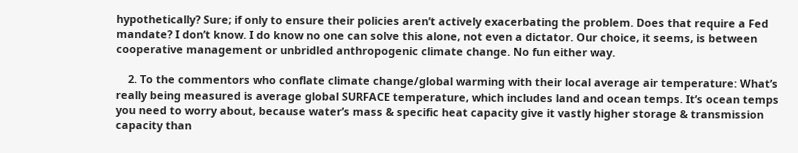hypothetically? Sure; if only to ensure their policies aren’t actively exacerbating the problem. Does that require a Fed mandate? I don’t know. I do know no one can solve this alone, not even a dictator. Our choice, it seems, is between cooperative management or unbridled anthropogenic climate change. No fun either way.

    2. To the commentors who conflate climate change/global warming with their local average air temperature: What’s really being measured is average global SURFACE temperature, which includes land and ocean temps. It’s ocean temps you need to worry about, because water’s mass & specific heat capacity give it vastly higher storage & transmission capacity than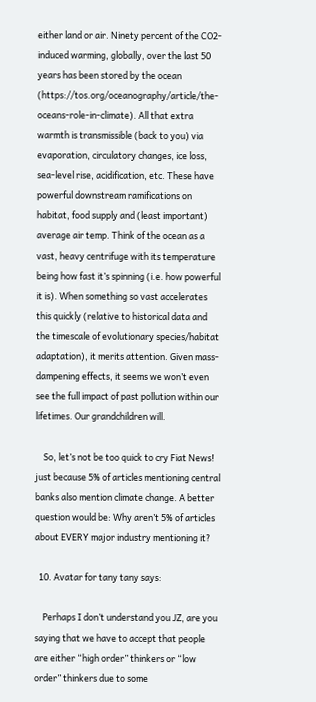either land or air. Ninety percent of the CO2-induced warming, globally, over the last 50 years has been stored by the ocean (https://tos.org/oceanography/article/the-oceans-role-in-climate). All that extra warmth is transmissible (back to you) via evaporation, circulatory changes, ice loss, sea-level rise, acidification, etc. These have powerful downstream ramifications on habitat, food supply and (least important) average air temp. Think of the ocean as a vast, heavy centrifuge with its temperature being how fast it’s spinning (i.e. how powerful it is). When something so vast accelerates this quickly (relative to historical data and the timescale of evolutionary species/habitat adaptation), it merits attention. Given mass-dampening effects, it seems we won’t even see the full impact of past pollution within our lifetimes. Our grandchildren will.

    So, let’s not be too quick to cry Fiat News! just because 5% of articles mentioning central banks also mention climate change. A better question would be: Why aren’t 5% of articles about EVERY major industry mentioning it?

  10. Avatar for tany tany says:

    Perhaps I don’t understand you JZ, are you saying that we have to accept that people are either “high order” thinkers or “low order” thinkers due to some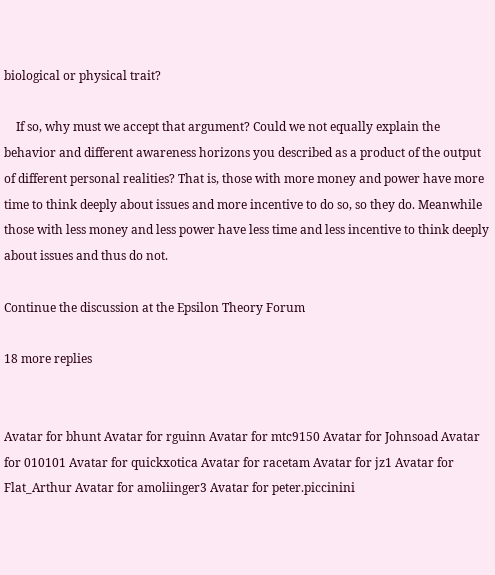biological or physical trait?

    If so, why must we accept that argument? Could we not equally explain the behavior and different awareness horizons you described as a product of the output of different personal realities? That is, those with more money and power have more time to think deeply about issues and more incentive to do so, so they do. Meanwhile those with less money and less power have less time and less incentive to think deeply about issues and thus do not.

Continue the discussion at the Epsilon Theory Forum

18 more replies


Avatar for bhunt Avatar for rguinn Avatar for mtc9150 Avatar for Johnsoad Avatar for 010101 Avatar for quickxotica Avatar for racetam Avatar for jz1 Avatar for Flat_Arthur Avatar for amoliinger3 Avatar for peter.piccinini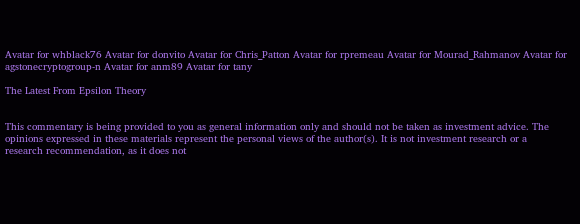Avatar for whblack76 Avatar for donvito Avatar for Chris_Patton Avatar for rpremeau Avatar for Mourad_Rahmanov Avatar for agstonecryptogroup-n Avatar for anm89 Avatar for tany

The Latest From Epsilon Theory


This commentary is being provided to you as general information only and should not be taken as investment advice. The opinions expressed in these materials represent the personal views of the author(s). It is not investment research or a research recommendation, as it does not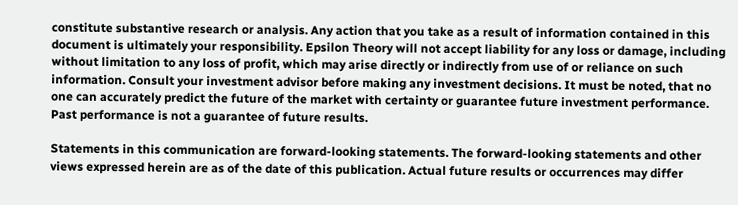constitute substantive research or analysis. Any action that you take as a result of information contained in this document is ultimately your responsibility. Epsilon Theory will not accept liability for any loss or damage, including without limitation to any loss of profit, which may arise directly or indirectly from use of or reliance on such information. Consult your investment advisor before making any investment decisions. It must be noted, that no one can accurately predict the future of the market with certainty or guarantee future investment performance. Past performance is not a guarantee of future results.

Statements in this communication are forward-looking statements. The forward-looking statements and other views expressed herein are as of the date of this publication. Actual future results or occurrences may differ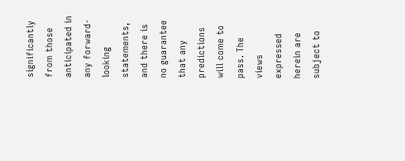significantly from those anticipated in any forward-looking statements, and there is no guarantee that any predictions will come to pass. The views expressed herein are subject to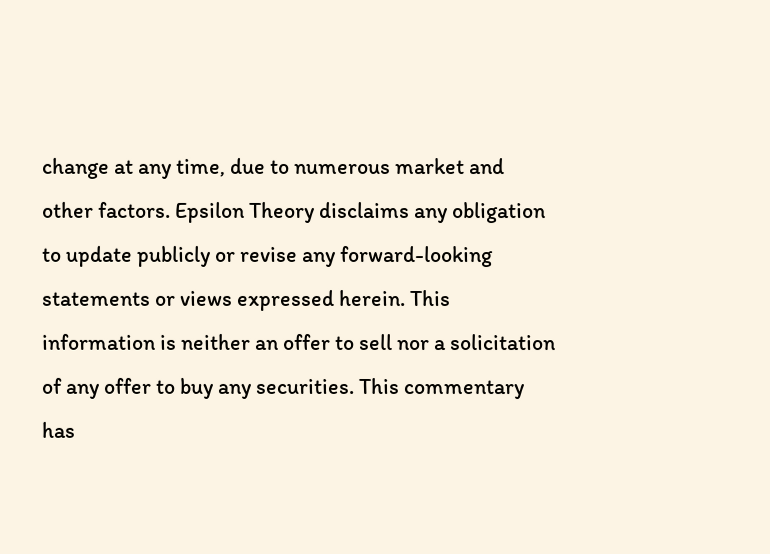change at any time, due to numerous market and other factors. Epsilon Theory disclaims any obligation to update publicly or revise any forward-looking statements or views expressed herein. This information is neither an offer to sell nor a solicitation of any offer to buy any securities. This commentary has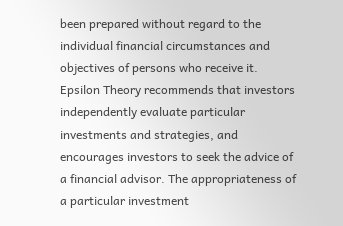been prepared without regard to the individual financial circumstances and objectives of persons who receive it. Epsilon Theory recommends that investors independently evaluate particular investments and strategies, and encourages investors to seek the advice of a financial advisor. The appropriateness of a particular investment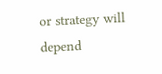or strategy will depend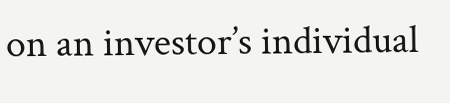on an investor’s individual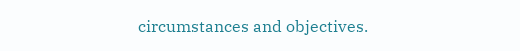circumstances and objectives.